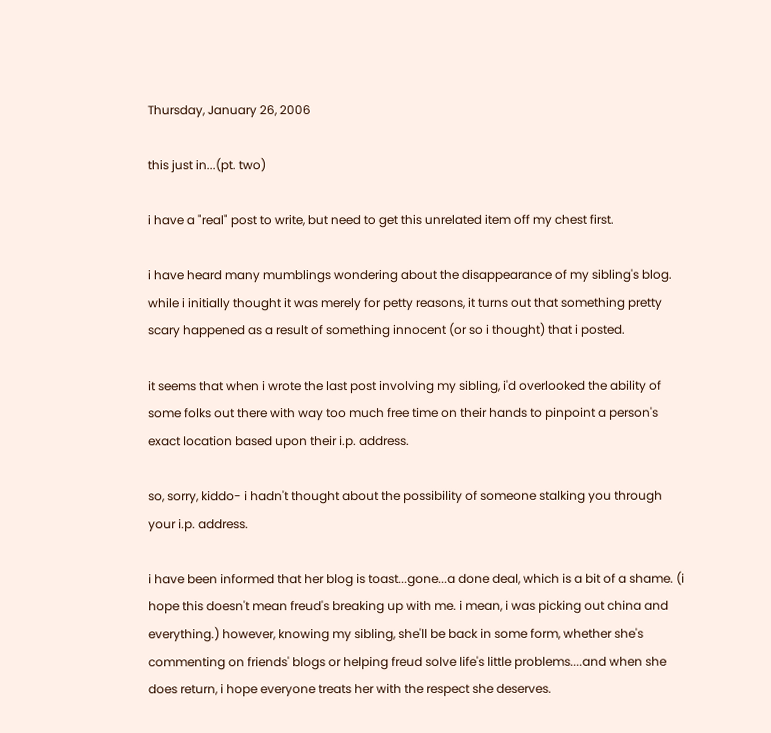Thursday, January 26, 2006

this just in...(pt. two)

i have a "real" post to write, but need to get this unrelated item off my chest first.

i have heard many mumblings wondering about the disappearance of my sibling's blog. while i initially thought it was merely for petty reasons, it turns out that something pretty scary happened as a result of something innocent (or so i thought) that i posted.

it seems that when i wrote the last post involving my sibling, i'd overlooked the ability of some folks out there with way too much free time on their hands to pinpoint a person's exact location based upon their i.p. address.

so, sorry, kiddo- i hadn't thought about the possibility of someone stalking you through your i.p. address.

i have been informed that her blog is toast...gone...a done deal, which is a bit of a shame. (i hope this doesn't mean freud's breaking up with me. i mean, i was picking out china and everything.) however, knowing my sibling, she'll be back in some form, whether she's commenting on friends' blogs or helping freud solve life's little problems....and when she does return, i hope everyone treats her with the respect she deserves.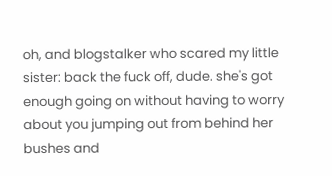oh, and blogstalker who scared my little sister: back the fuck off, dude. she's got enough going on without having to worry about you jumping out from behind her bushes and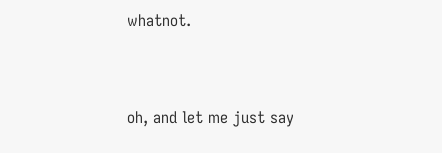whatnot.


oh, and let me just say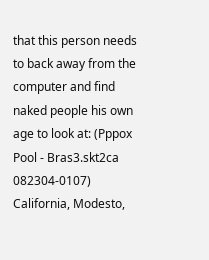that this person needs to back away from the computer and find naked people his own age to look at: (Pppox Pool - Bras3.skt2ca 082304-0107)
California, Modesto,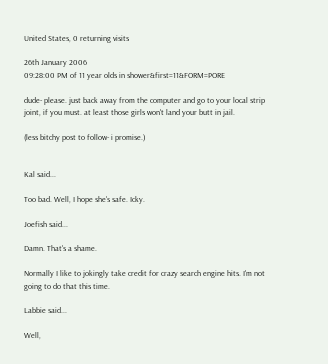United States, 0 returning visits

26th January 2006
09:28:00 PM of 11 year olds in shower&first=11&FORM=PORE

dude- please. just back away from the computer and go to your local strip joint, if you must. at least those girls won't land your butt in jail.

(less bitchy post to follow- i promise.)


Kal said...

Too bad. Well, I hope she's safe. Icky.

Joefish said...

Damn. That's a shame.

Normally I like to jokingly take credit for crazy search engine hits. I'm not going to do that this time.

Labbie said...

Well,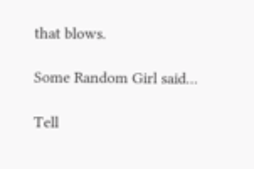that blows.

Some Random Girl said...

Tell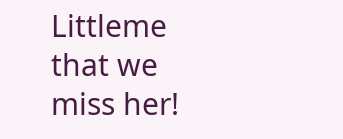Littleme that we miss her!